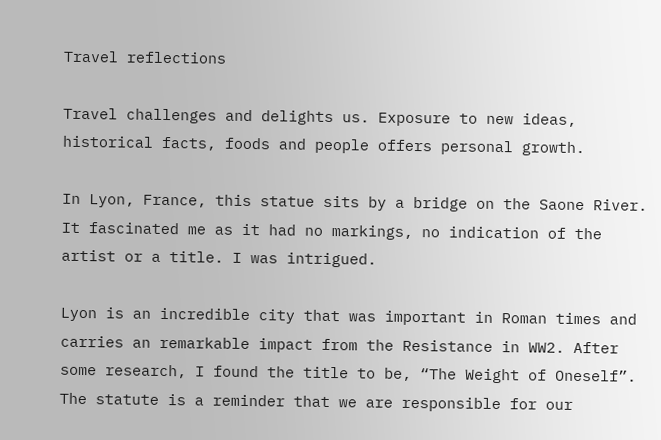Travel reflections

Travel challenges and delights us. Exposure to new ideas, historical facts, foods and people offers personal growth.

In Lyon, France, this statue sits by a bridge on the Saone River. It fascinated me as it had no markings, no indication of the artist or a title. I was intrigued.

Lyon is an incredible city that was important in Roman times and carries an remarkable impact from the Resistance in WW2. After some research, I found the title to be, “The Weight of Oneself”. The statute is a reminder that we are responsible for our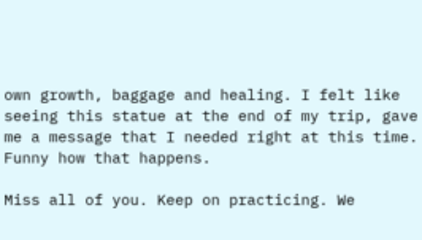own growth, baggage and healing. I felt like seeing this statue at the end of my trip, gave me a message that I needed right at this time.
Funny how that happens.

Miss all of you. Keep on practicing. We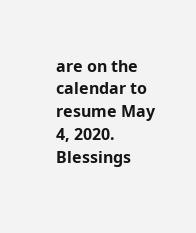are on the calendar to resume May 4, 2020. Blessings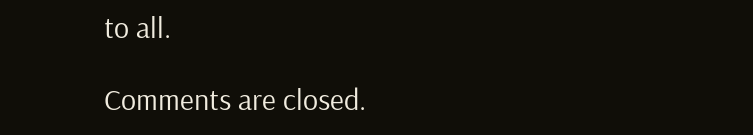to all.

Comments are closed.